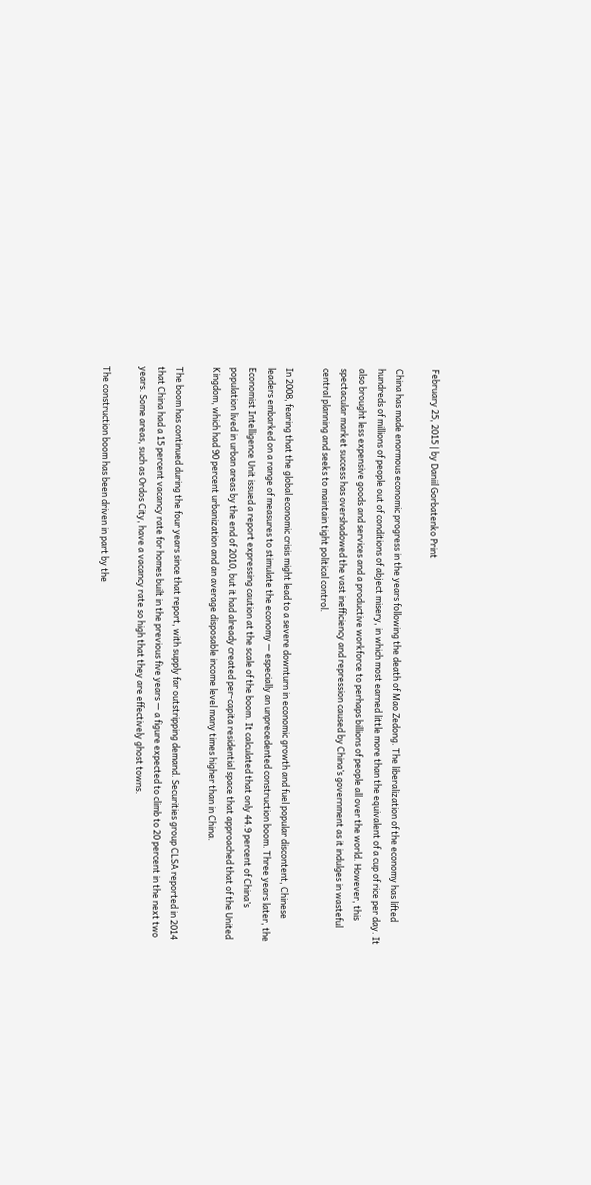February 25, 2015 | by Daniil Gorbatenko Print

China has made enormous economic progress in the years following the death of Mao Zedong. The liberalization of the economy has lifted hundreds of millions of people out of conditions of abject misery, in which most earned little more than the equivalent of a cup of rice per day. It also brought less expensive goods and services and a productive workforce to perhaps billions of people all over the world. However, this spectacular market success has overshadowed the vast inefficiency and repression caused by China’s government as it indulges in wasteful central planning and seeks to maintain tight political control.

In 2008, fearing that the global economic crisis might lead to a severe downturn in economic growth and fuel popular discontent, Chinese leaders embarked on a range of measures to stimulate the economy — especially an unprecedented construction boom. Three years later, the Economist Intelligence Unit issued a report expressing caution at the scale of the boom. It calculated that only 44.9 percent of China’s population lived in urban areas by the end of 2010, but it had already created per-capita residential space that approached that of the United Kingdom, which had 90 percent urbanization and an average disposable income level many times higher than in China.

The boom has continued during the four years since that report, with supply far outstripping demand. Securities group CLSA reported in 2014 that China had a 15 percent vacancy rate for homes built in the previous five years — a figure expected to climb to 20 percent in the next two years. Some areas, such as Ordos City, have a vacancy rate so high that they are effectively ghost towns.

The construction boom has been driven in part by the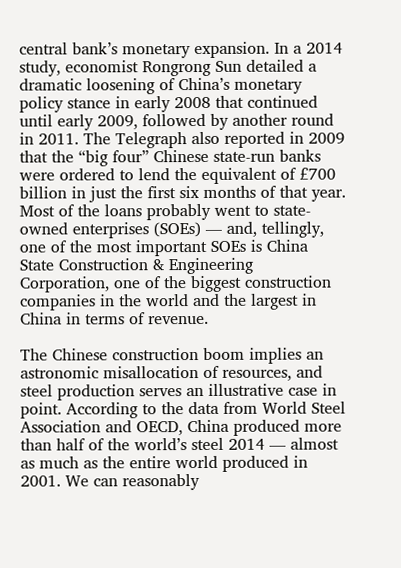central bank’s monetary expansion. In a 2014 study, economist Rongrong Sun detailed a dramatic loosening of China’s monetary policy stance in early 2008 that continued until early 2009, followed by another round in 2011. The Telegraph also reported in 2009 that the “big four” Chinese state-run banks were ordered to lend the equivalent of £700 billion in just the first six months of that year. Most of the loans probably went to state-owned enterprises (SOEs) — and, tellingly, one of the most important SOEs is China State Construction & Engineering Corporation, one of the biggest construction companies in the world and the largest in China in terms of revenue.

The Chinese construction boom implies an astronomic misallocation of resources, and steel production serves an illustrative case in point. According to the data from World Steel Association and OECD, China produced more than half of the world’s steel 2014 — almost as much as the entire world produced in 2001. We can reasonably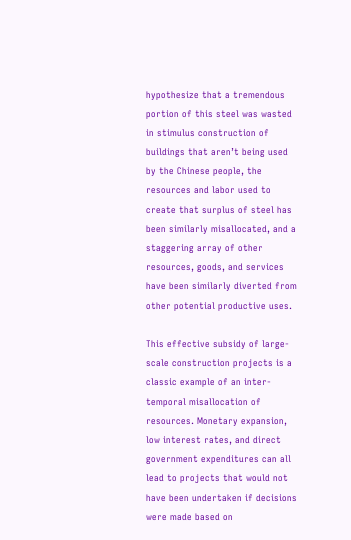hypothesize that a tremendous portion of this steel was wasted in stimulus construction of buildings that aren’t being used by the Chinese people, the resources and labor used to create that surplus of steel has been similarly misallocated, and a staggering array of other resources, goods, and services have been similarly diverted from other potential productive uses.

This effective subsidy of large-scale construction projects is a classic example of an inter-temporal misallocation of resources. Monetary expansion, low interest rates, and direct government expenditures can all lead to projects that would not have been undertaken if decisions were made based on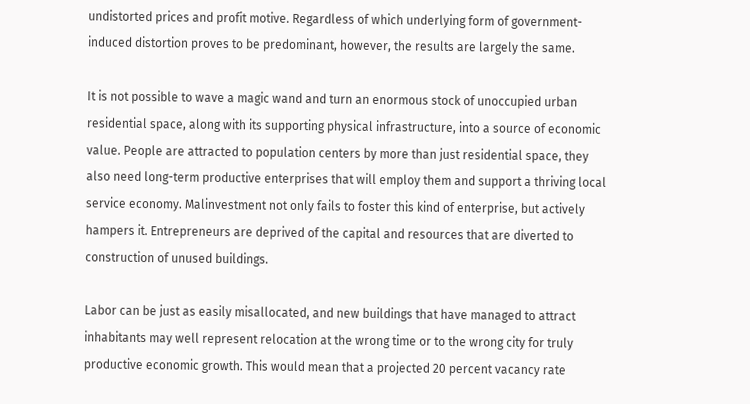undistorted prices and profit motive. Regardless of which underlying form of government-induced distortion proves to be predominant, however, the results are largely the same.

It is not possible to wave a magic wand and turn an enormous stock of unoccupied urban residential space, along with its supporting physical infrastructure, into a source of economic value. People are attracted to population centers by more than just residential space, they also need long-term productive enterprises that will employ them and support a thriving local service economy. Malinvestment not only fails to foster this kind of enterprise, but actively hampers it. Entrepreneurs are deprived of the capital and resources that are diverted to construction of unused buildings.

Labor can be just as easily misallocated, and new buildings that have managed to attract inhabitants may well represent relocation at the wrong time or to the wrong city for truly productive economic growth. This would mean that a projected 20 percent vacancy rate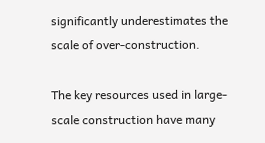significantly underestimates the scale of over-construction.

The key resources used in large-scale construction have many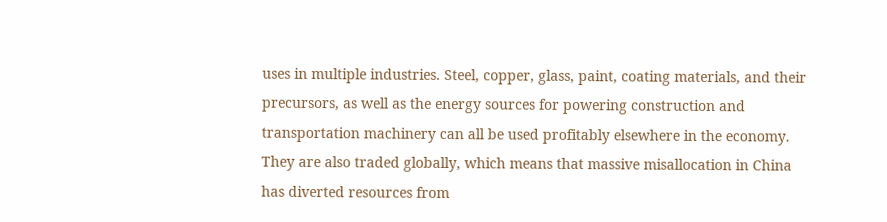uses in multiple industries. Steel, copper, glass, paint, coating materials, and their precursors, as well as the energy sources for powering construction and transportation machinery can all be used profitably elsewhere in the economy. They are also traded globally, which means that massive misallocation in China has diverted resources from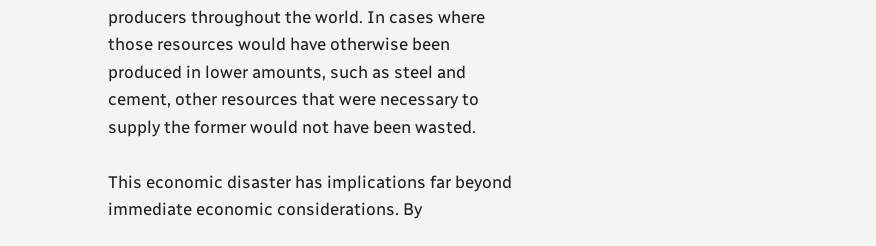producers throughout the world. In cases where those resources would have otherwise been produced in lower amounts, such as steel and cement, other resources that were necessary to supply the former would not have been wasted.

This economic disaster has implications far beyond immediate economic considerations. By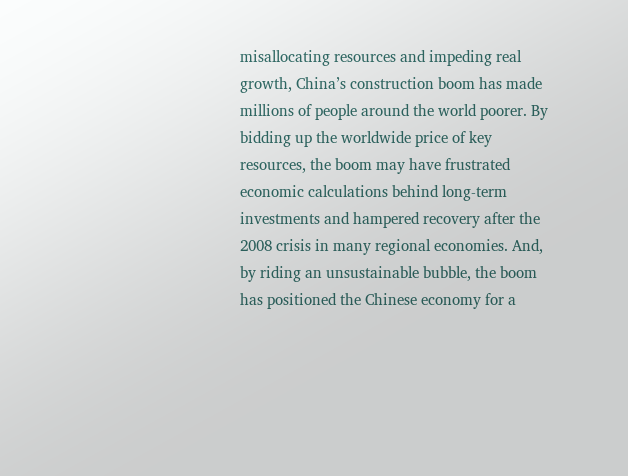misallocating resources and impeding real growth, China’s construction boom has made millions of people around the world poorer. By bidding up the worldwide price of key resources, the boom may have frustrated economic calculations behind long-term investments and hampered recovery after the 2008 crisis in many regional economies. And, by riding an unsustainable bubble, the boom has positioned the Chinese economy for a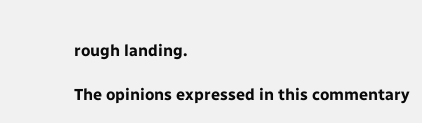rough landing.

The opinions expressed in this commentary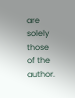are solely those of the author.